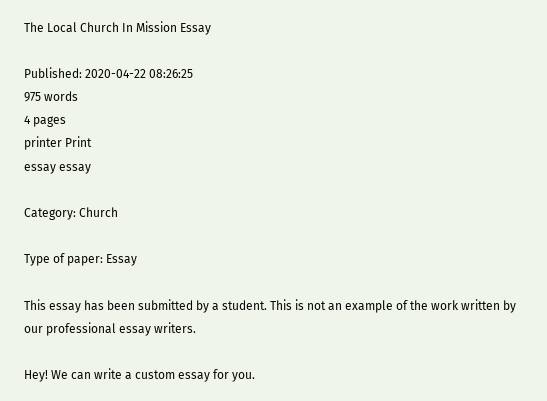The Local Church In Mission Essay

Published: 2020-04-22 08:26:25
975 words
4 pages
printer Print
essay essay

Category: Church

Type of paper: Essay

This essay has been submitted by a student. This is not an example of the work written by our professional essay writers.

Hey! We can write a custom essay for you.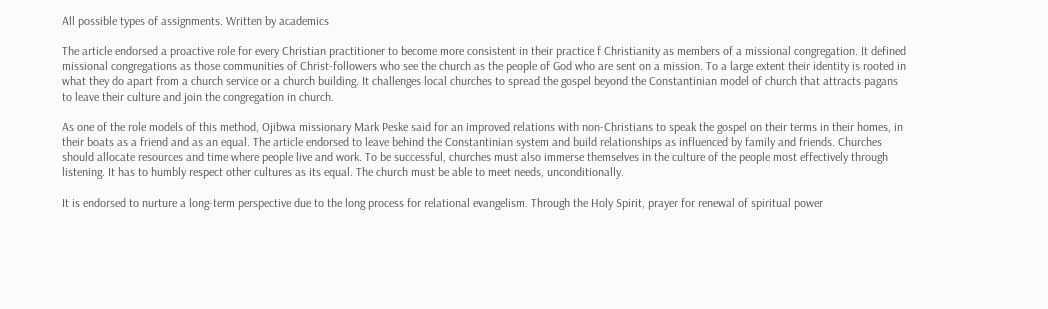All possible types of assignments. Written by academics

The article endorsed a proactive role for every Christian practitioner to become more consistent in their practice f Christianity as members of a missional congregation. It defined missional congregations as those communities of Christ-followers who see the church as the people of God who are sent on a mission. To a large extent their identity is rooted in what they do apart from a church service or a church building. It challenges local churches to spread the gospel beyond the Constantinian model of church that attracts pagans to leave their culture and join the congregation in church.

As one of the role models of this method, Ojibwa missionary Mark Peske said for an improved relations with non-Christians to speak the gospel on their terms in their homes, in their boats as a friend and as an equal. The article endorsed to leave behind the Constantinian system and build relationships as influenced by family and friends. Churches should allocate resources and time where people live and work. To be successful, churches must also immerse themselves in the culture of the people most effectively through listening. It has to humbly respect other cultures as its equal. The church must be able to meet needs, unconditionally.

It is endorsed to nurture a long-term perspective due to the long process for relational evangelism. Through the Holy Spirit, prayer for renewal of spiritual power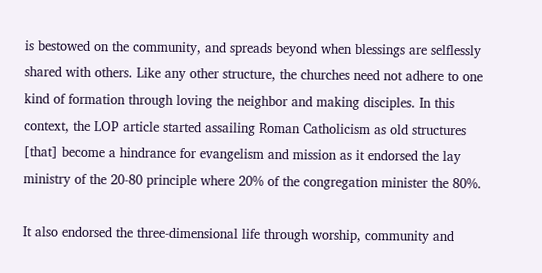is bestowed on the community, and spreads beyond when blessings are selflessly shared with others. Like any other structure, the churches need not adhere to one kind of formation through loving the neighbor and making disciples. In this context, the LOP article started assailing Roman Catholicism as old structures [that] become a hindrance for evangelism and mission as it endorsed the lay ministry of the 20-80 principle where 20% of the congregation minister the 80%.

It also endorsed the three-dimensional life through worship, community and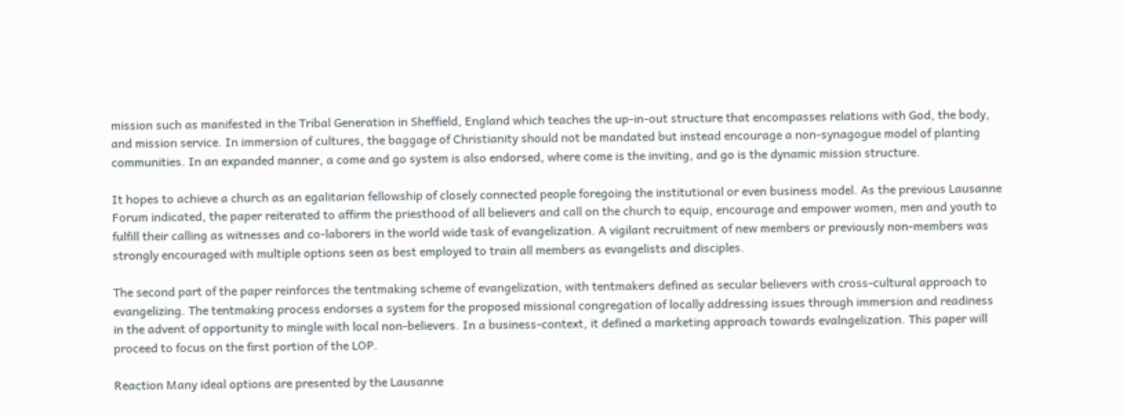mission such as manifested in the Tribal Generation in Sheffield, England which teaches the up-in-out structure that encompasses relations with God, the body, and mission service. In immersion of cultures, the baggage of Christianity should not be mandated but instead encourage a non-synagogue model of planting communities. In an expanded manner, a come and go system is also endorsed, where come is the inviting, and go is the dynamic mission structure.

It hopes to achieve a church as an egalitarian fellowship of closely connected people foregoing the institutional or even business model. As the previous Lausanne Forum indicated, the paper reiterated to affirm the priesthood of all believers and call on the church to equip, encourage and empower women, men and youth to fulfill their calling as witnesses and co-laborers in the world wide task of evangelization. A vigilant recruitment of new members or previously non-members was strongly encouraged with multiple options seen as best employed to train all members as evangelists and disciples.

The second part of the paper reinforces the tentmaking scheme of evangelization, with tentmakers defined as secular believers with cross-cultural approach to evangelizing. The tentmaking process endorses a system for the proposed missional congregation of locally addressing issues through immersion and readiness in the advent of opportunity to mingle with local non-believers. In a business-context, it defined a marketing approach towards evalngelization. This paper will proceed to focus on the first portion of the LOP.

Reaction Many ideal options are presented by the Lausanne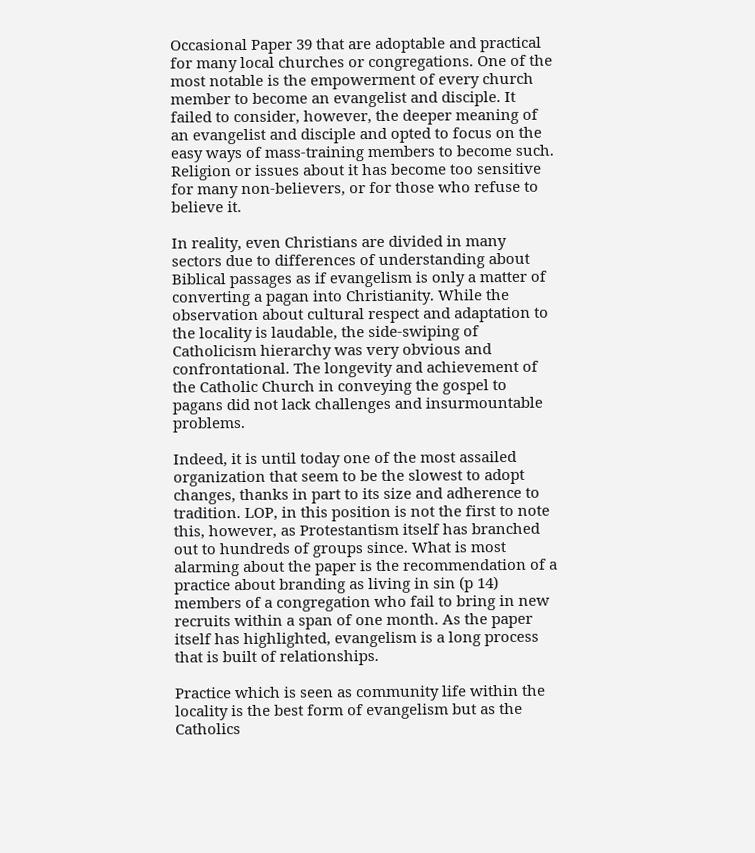Occasional Paper 39 that are adoptable and practical for many local churches or congregations. One of the most notable is the empowerment of every church member to become an evangelist and disciple. It failed to consider, however, the deeper meaning of an evangelist and disciple and opted to focus on the easy ways of mass-training members to become such. Religion or issues about it has become too sensitive for many non-believers, or for those who refuse to believe it.

In reality, even Christians are divided in many sectors due to differences of understanding about Biblical passages as if evangelism is only a matter of converting a pagan into Christianity. While the observation about cultural respect and adaptation to the locality is laudable, the side-swiping of Catholicism hierarchy was very obvious and confrontational. The longevity and achievement of the Catholic Church in conveying the gospel to pagans did not lack challenges and insurmountable problems.

Indeed, it is until today one of the most assailed organization that seem to be the slowest to adopt changes, thanks in part to its size and adherence to tradition. LOP, in this position is not the first to note this, however, as Protestantism itself has branched out to hundreds of groups since. What is most alarming about the paper is the recommendation of a practice about branding as living in sin (p 14) members of a congregation who fail to bring in new recruits within a span of one month. As the paper itself has highlighted, evangelism is a long process that is built of relationships.

Practice which is seen as community life within the locality is the best form of evangelism but as the Catholics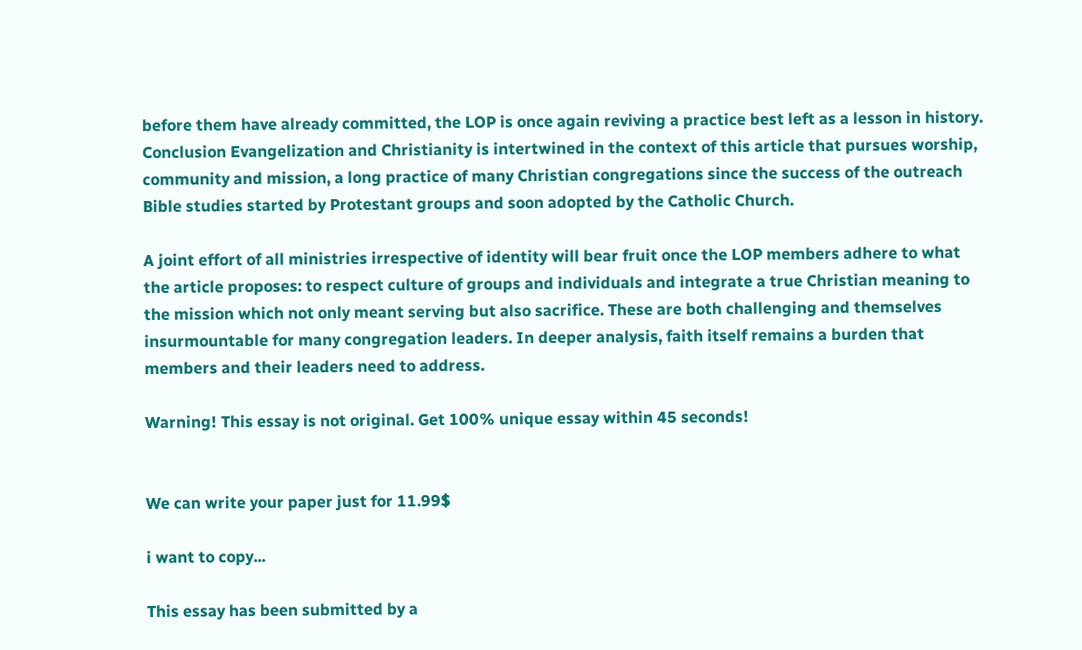before them have already committed, the LOP is once again reviving a practice best left as a lesson in history. Conclusion Evangelization and Christianity is intertwined in the context of this article that pursues worship, community and mission, a long practice of many Christian congregations since the success of the outreach Bible studies started by Protestant groups and soon adopted by the Catholic Church.

A joint effort of all ministries irrespective of identity will bear fruit once the LOP members adhere to what the article proposes: to respect culture of groups and individuals and integrate a true Christian meaning to the mission which not only meant serving but also sacrifice. These are both challenging and themselves insurmountable for many congregation leaders. In deeper analysis, faith itself remains a burden that members and their leaders need to address.

Warning! This essay is not original. Get 100% unique essay within 45 seconds!


We can write your paper just for 11.99$

i want to copy...

This essay has been submitted by a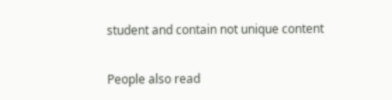student and contain not unique content

People also read